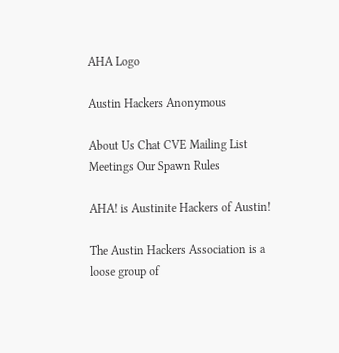AHA Logo

Austin Hackers Anonymous

About Us Chat CVE Mailing List Meetings Our Spawn Rules

AHA! is Austinite Hackers of Austin!

The Austin Hackers Association is a loose group of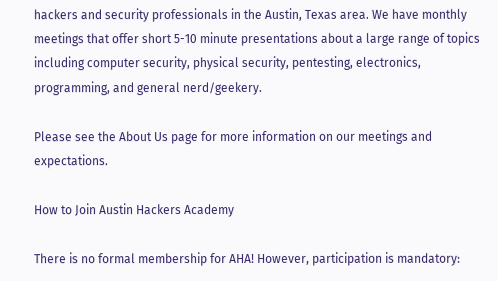hackers and security professionals in the Austin, Texas area. We have monthly meetings that offer short 5-10 minute presentations about a large range of topics including computer security, physical security, pentesting, electronics, programming, and general nerd/geekery.

Please see the About Us page for more information on our meetings and expectations.

How to Join Austin Hackers Academy

There is no formal membership for AHA! However, participation is mandatory: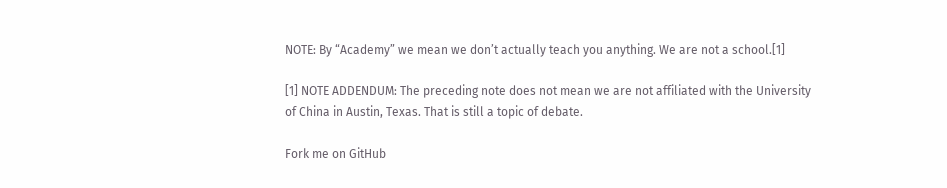NOTE: By “Academy” we mean we don’t actually teach you anything. We are not a school.[1]

[1] NOTE ADDENDUM: The preceding note does not mean we are not affiliated with the University of China in Austin, Texas. That is still a topic of debate.

Fork me on GitHub